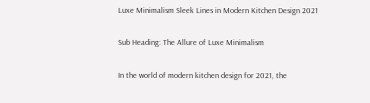Luxe Minimalism Sleek Lines in Modern Kitchen Design 2021

Sub Heading: The Allure of Luxe Minimalism

In the world of modern kitchen design for 2021, the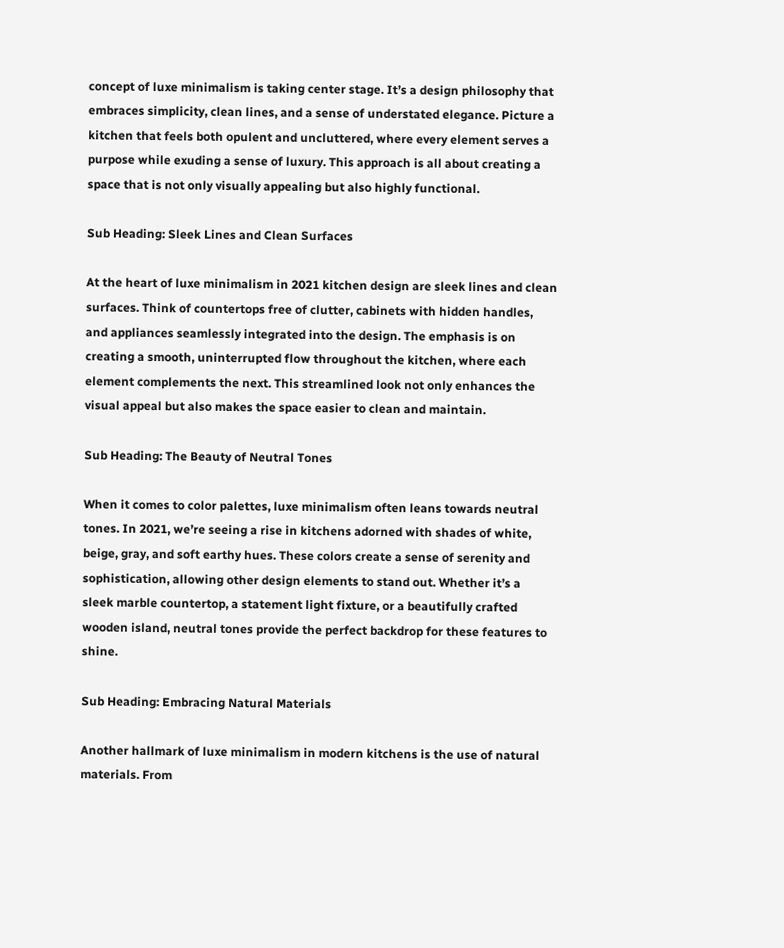concept of luxe minimalism is taking center stage. It’s a design philosophy that embraces simplicity, clean lines, and a sense of understated elegance. Picture a kitchen that feels both opulent and uncluttered, where every element serves a purpose while exuding a sense of luxury. This approach is all about creating a space that is not only visually appealing but also highly functional.

Sub Heading: Sleek Lines and Clean Surfaces

At the heart of luxe minimalism in 2021 kitchen design are sleek lines and clean surfaces. Think of countertops free of clutter, cabinets with hidden handles, and appliances seamlessly integrated into the design. The emphasis is on creating a smooth, uninterrupted flow throughout the kitchen, where each element complements the next. This streamlined look not only enhances the visual appeal but also makes the space easier to clean and maintain.

Sub Heading: The Beauty of Neutral Tones

When it comes to color palettes, luxe minimalism often leans towards neutral tones. In 2021, we’re seeing a rise in kitchens adorned with shades of white, beige, gray, and soft earthy hues. These colors create a sense of serenity and sophistication, allowing other design elements to stand out. Whether it’s a sleek marble countertop, a statement light fixture, or a beautifully crafted wooden island, neutral tones provide the perfect backdrop for these features to shine.

Sub Heading: Embracing Natural Materials

Another hallmark of luxe minimalism in modern kitchens is the use of natural materials. From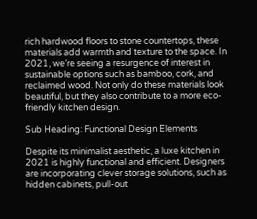rich hardwood floors to stone countertops, these materials add warmth and texture to the space. In 2021, we’re seeing a resurgence of interest in sustainable options such as bamboo, cork, and reclaimed wood. Not only do these materials look beautiful, but they also contribute to a more eco-friendly kitchen design.

Sub Heading: Functional Design Elements

Despite its minimalist aesthetic, a luxe kitchen in 2021 is highly functional and efficient. Designers are incorporating clever storage solutions, such as hidden cabinets, pull-out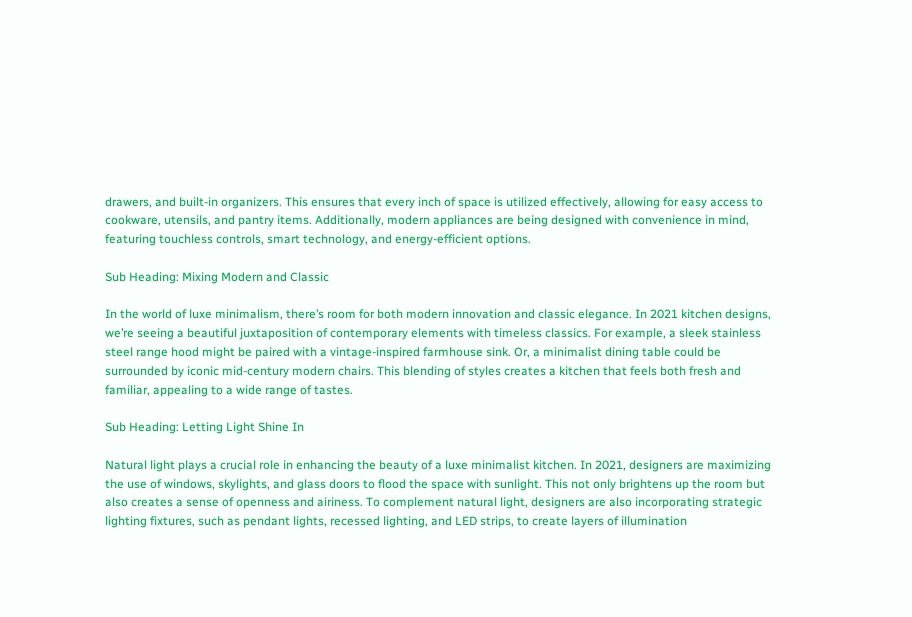drawers, and built-in organizers. This ensures that every inch of space is utilized effectively, allowing for easy access to cookware, utensils, and pantry items. Additionally, modern appliances are being designed with convenience in mind, featuring touchless controls, smart technology, and energy-efficient options.

Sub Heading: Mixing Modern and Classic

In the world of luxe minimalism, there’s room for both modern innovation and classic elegance. In 2021 kitchen designs, we’re seeing a beautiful juxtaposition of contemporary elements with timeless classics. For example, a sleek stainless steel range hood might be paired with a vintage-inspired farmhouse sink. Or, a minimalist dining table could be surrounded by iconic mid-century modern chairs. This blending of styles creates a kitchen that feels both fresh and familiar, appealing to a wide range of tastes.

Sub Heading: Letting Light Shine In

Natural light plays a crucial role in enhancing the beauty of a luxe minimalist kitchen. In 2021, designers are maximizing the use of windows, skylights, and glass doors to flood the space with sunlight. This not only brightens up the room but also creates a sense of openness and airiness. To complement natural light, designers are also incorporating strategic lighting fixtures, such as pendant lights, recessed lighting, and LED strips, to create layers of illumination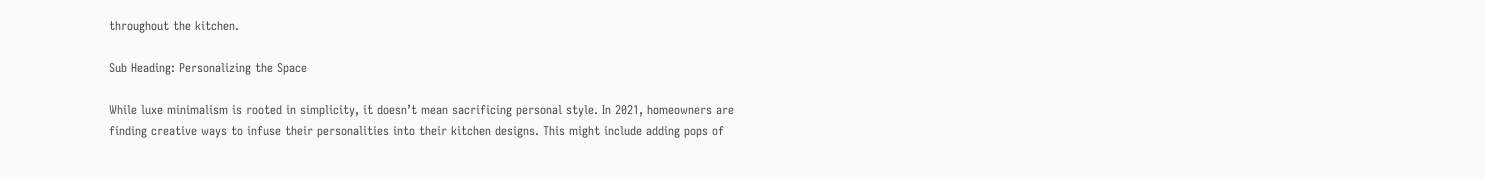throughout the kitchen.

Sub Heading: Personalizing the Space

While luxe minimalism is rooted in simplicity, it doesn’t mean sacrificing personal style. In 2021, homeowners are finding creative ways to infuse their personalities into their kitchen designs. This might include adding pops of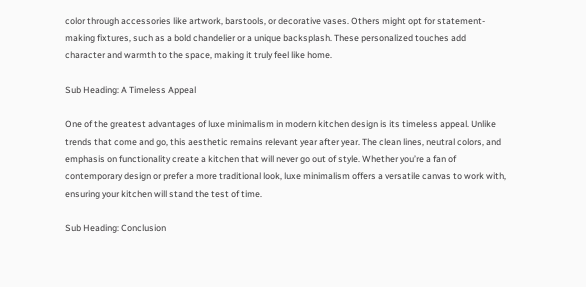color through accessories like artwork, barstools, or decorative vases. Others might opt for statement-making fixtures, such as a bold chandelier or a unique backsplash. These personalized touches add character and warmth to the space, making it truly feel like home.

Sub Heading: A Timeless Appeal

One of the greatest advantages of luxe minimalism in modern kitchen design is its timeless appeal. Unlike trends that come and go, this aesthetic remains relevant year after year. The clean lines, neutral colors, and emphasis on functionality create a kitchen that will never go out of style. Whether you’re a fan of contemporary design or prefer a more traditional look, luxe minimalism offers a versatile canvas to work with, ensuring your kitchen will stand the test of time.

Sub Heading: Conclusion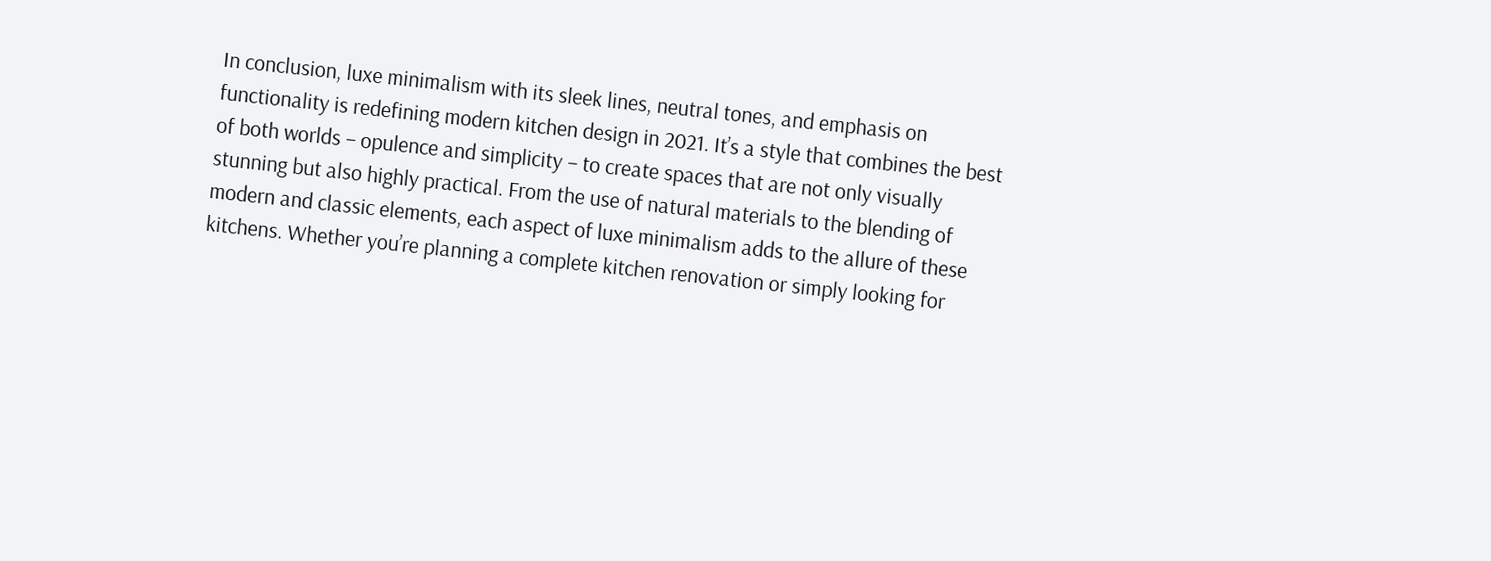In conclusion, luxe minimalism with its sleek lines, neutral tones, and emphasis on functionality is redefining modern kitchen design in 2021. It’s a style that combines the best of both worlds – opulence and simplicity – to create spaces that are not only visually stunning but also highly practical. From the use of natural materials to the blending of modern and classic elements, each aspect of luxe minimalism adds to the allure of these kitchens. Whether you’re planning a complete kitchen renovation or simply looking for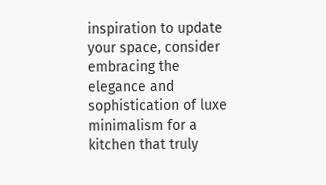inspiration to update your space, consider embracing the elegance and sophistication of luxe minimalism for a kitchen that truly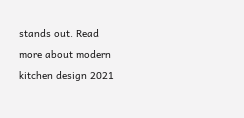stands out. Read more about modern kitchen design 2021